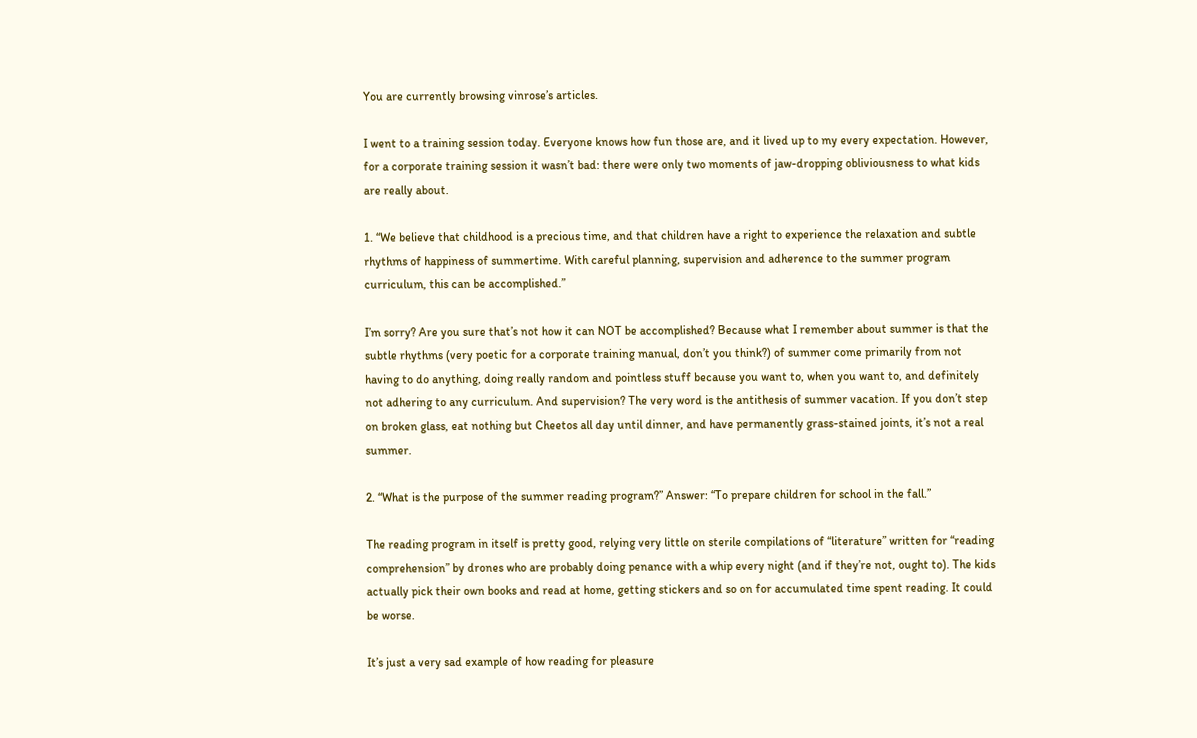You are currently browsing vinrose’s articles.

I went to a training session today. Everyone knows how fun those are, and it lived up to my every expectation. However, for a corporate training session it wasn’t bad: there were only two moments of jaw-dropping obliviousness to what kids are really about.

1. “We believe that childhood is a precious time, and that children have a right to experience the relaxation and subtle rhythms of happiness of summertime. With careful planning, supervision and adherence to the summer program curriculum, this can be accomplished.”

I’m sorry? Are you sure that’s not how it can NOT be accomplished? Because what I remember about summer is that the subtle rhythms (very poetic for a corporate training manual, don’t you think?) of summer come primarily from not having to do anything, doing really random and pointless stuff because you want to, when you want to, and definitely not adhering to any curriculum. And supervision? The very word is the antithesis of summer vacation. If you don’t step on broken glass, eat nothing but Cheetos all day until dinner, and have permanently grass-stained joints, it’s not a real summer.

2. “What is the purpose of the summer reading program?” Answer: “To prepare children for school in the fall.”

The reading program in itself is pretty good, relying very little on sterile compilations of “literature” written for “reading comprehension” by drones who are probably doing penance with a whip every night (and if they’re not, ought to). The kids actually pick their own books and read at home, getting stickers and so on for accumulated time spent reading. It could be worse.

It’s just a very sad example of how reading for pleasure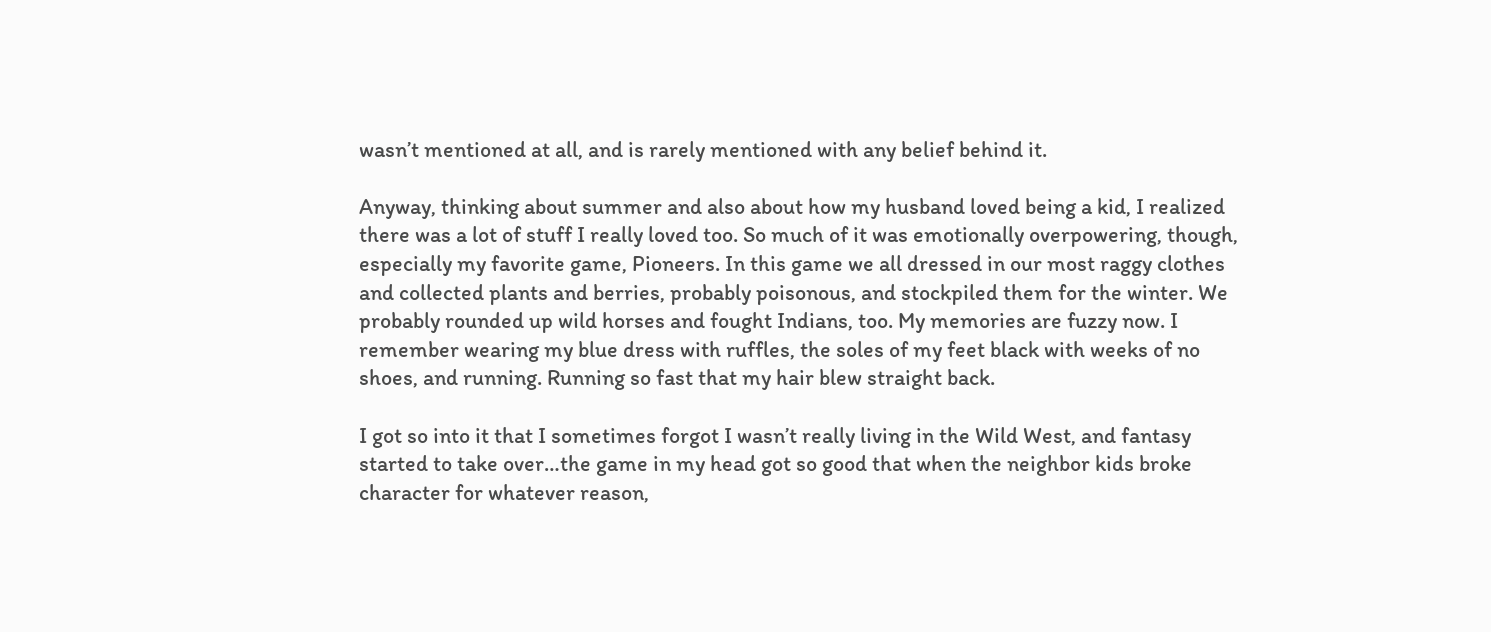wasn’t mentioned at all, and is rarely mentioned with any belief behind it.

Anyway, thinking about summer and also about how my husband loved being a kid, I realized there was a lot of stuff I really loved too. So much of it was emotionally overpowering, though, especially my favorite game, Pioneers. In this game we all dressed in our most raggy clothes and collected plants and berries, probably poisonous, and stockpiled them for the winter. We probably rounded up wild horses and fought Indians, too. My memories are fuzzy now. I remember wearing my blue dress with ruffles, the soles of my feet black with weeks of no shoes, and running. Running so fast that my hair blew straight back.

I got so into it that I sometimes forgot I wasn’t really living in the Wild West, and fantasy started to take over…the game in my head got so good that when the neighbor kids broke character for whatever reason,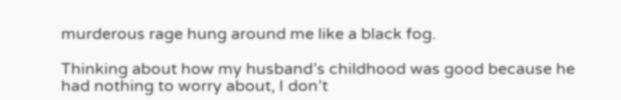murderous rage hung around me like a black fog.

Thinking about how my husband’s childhood was good because he had nothing to worry about, I don’t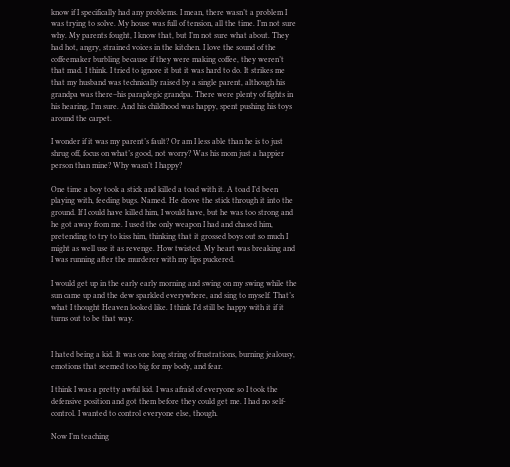know if I specifically had any problems. I mean, there wasn’t a problem I was trying to solve. My house was full of tension, all the time. I’m not sure why. My parents fought, I know that, but I’m not sure what about. They had hot, angry, strained voices in the kitchen. I love the sound of the coffeemaker burbling because if they were making coffee, they weren’t that mad. I think. I tried to ignore it but it was hard to do. It strikes me that my husband was technically raised by a single parent, although his grandpa was there–his paraplegic grandpa. There were plenty of fights in his hearing, I’m sure. And his childhood was happy, spent pushing his toys around the carpet.

I wonder if it was my parent’s fault? Or am I less able than he is to just shrug off, focus on what’s good, not worry? Was his mom just a happier person than mine? Why wasn’t I happy?

One time a boy took a stick and killed a toad with it. A toad I’d been playing with, feeding bugs. Named. He drove the stick through it into the ground. If I could have killed him, I would have, but he was too strong and he got away from me. I used the only weapon I had and chased him, pretending to try to kiss him, thinking that it grossed boys out so much I might as well use it as revenge. How twisted. My heart was breaking and I was running after the murderer with my lips puckered.

I would get up in the early early morning and swing on my swing while the sun came up and the dew sparkled everywhere, and sing to myself. That’s what I thought Heaven looked like. I think I’d still be happy with it if it turns out to be that way.


I hated being a kid. It was one long string of frustrations, burning jealousy, emotions that seemed too big for my body, and fear.

I think I was a pretty awful kid. I was afraid of everyone so I took the defensive position and got them before they could get me. I had no self-control. I wanted to control everyone else, though.

Now I’m teaching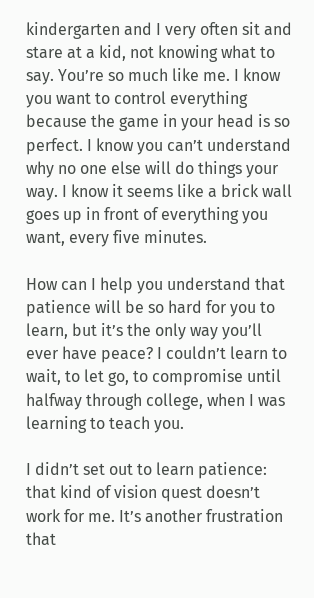kindergarten and I very often sit and stare at a kid, not knowing what to say. You’re so much like me. I know you want to control everything because the game in your head is so perfect. I know you can’t understand why no one else will do things your way. I know it seems like a brick wall goes up in front of everything you want, every five minutes.

How can I help you understand that patience will be so hard for you to learn, but it’s the only way you’ll ever have peace? I couldn’t learn to wait, to let go, to compromise until halfway through college, when I was learning to teach you.

I didn’t set out to learn patience: that kind of vision quest doesn’t work for me. It’s another frustration that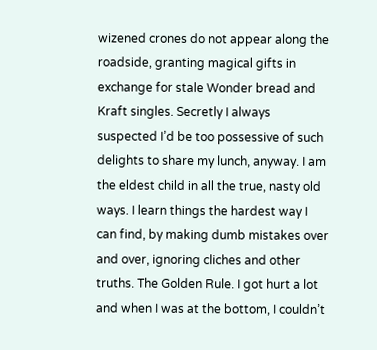wizened crones do not appear along the roadside, granting magical gifts in exchange for stale Wonder bread and Kraft singles. Secretly I always suspected I’d be too possessive of such delights to share my lunch, anyway. I am the eldest child in all the true, nasty old ways. I learn things the hardest way I can find, by making dumb mistakes over and over, ignoring cliches and other truths. The Golden Rule. I got hurt a lot and when I was at the bottom, I couldn’t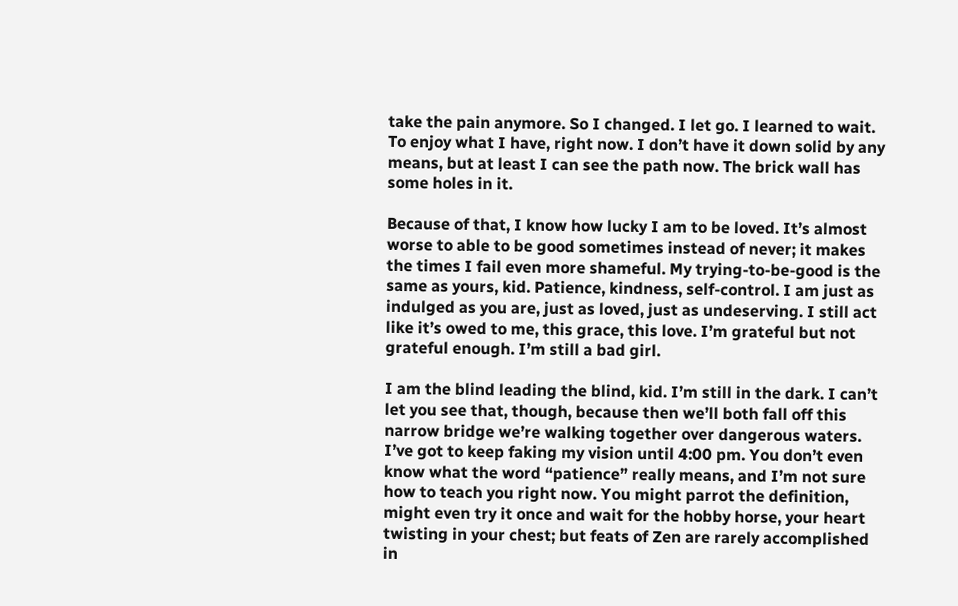take the pain anymore. So I changed. I let go. I learned to wait. To enjoy what I have, right now. I don’t have it down solid by any means, but at least I can see the path now. The brick wall has some holes in it.

Because of that, I know how lucky I am to be loved. It’s almost worse to able to be good sometimes instead of never; it makes the times I fail even more shameful. My trying-to-be-good is the same as yours, kid. Patience, kindness, self-control. I am just as indulged as you are, just as loved, just as undeserving. I still act like it’s owed to me, this grace, this love. I’m grateful but not grateful enough. I’m still a bad girl.

I am the blind leading the blind, kid. I’m still in the dark. I can’t let you see that, though, because then we’ll both fall off this narrow bridge we’re walking together over dangerous waters. I’ve got to keep faking my vision until 4:00 pm. You don’t even know what the word “patience” really means, and I’m not sure how to teach you right now. You might parrot the definition, might even try it once and wait for the hobby horse, your heart twisting in your chest; but feats of Zen are rarely accomplished in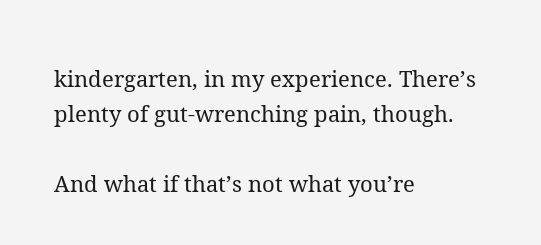kindergarten, in my experience. There’s plenty of gut-wrenching pain, though.

And what if that’s not what you’re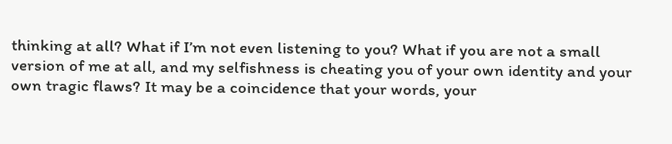thinking at all? What if I’m not even listening to you? What if you are not a small version of me at all, and my selfishness is cheating you of your own identity and your own tragic flaws? It may be a coincidence that your words, your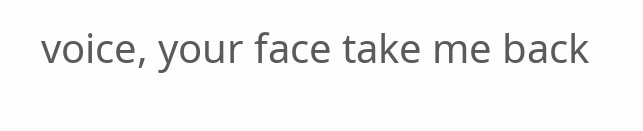voice, your face take me back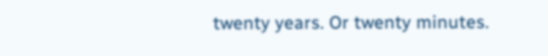twenty years. Or twenty minutes.